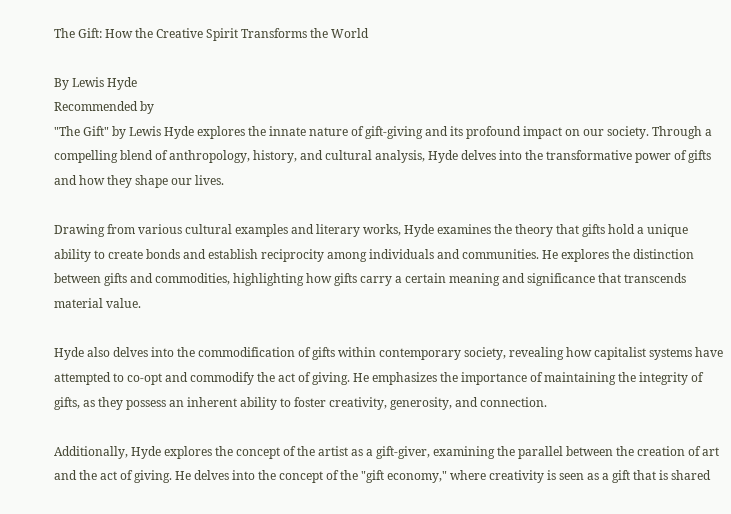The Gift: How the Creative Spirit Transforms the World

By Lewis Hyde
Recommended by
"The Gift" by Lewis Hyde explores the innate nature of gift-giving and its profound impact on our society. Through a compelling blend of anthropology, history, and cultural analysis, Hyde delves into the transformative power of gifts and how they shape our lives.

Drawing from various cultural examples and literary works, Hyde examines the theory that gifts hold a unique ability to create bonds and establish reciprocity among individuals and communities. He explores the distinction between gifts and commodities, highlighting how gifts carry a certain meaning and significance that transcends material value.

Hyde also delves into the commodification of gifts within contemporary society, revealing how capitalist systems have attempted to co-opt and commodify the act of giving. He emphasizes the importance of maintaining the integrity of gifts, as they possess an inherent ability to foster creativity, generosity, and connection.

Additionally, Hyde explores the concept of the artist as a gift-giver, examining the parallel between the creation of art and the act of giving. He delves into the concept of the "gift economy," where creativity is seen as a gift that is shared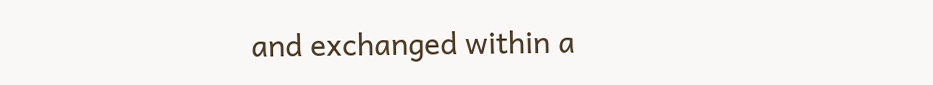and exchanged within a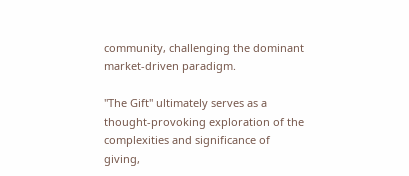community, challenging the dominant market-driven paradigm.

"The Gift" ultimately serves as a thought-provoking exploration of the complexities and significance of giving,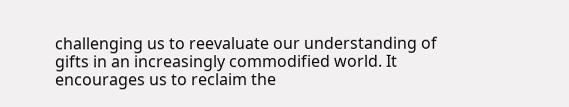challenging us to reevaluate our understanding of gifts in an increasingly commodified world. It encourages us to reclaim the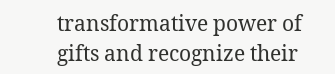transformative power of gifts and recognize their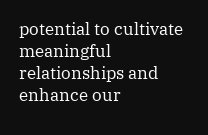potential to cultivate meaningful relationships and enhance our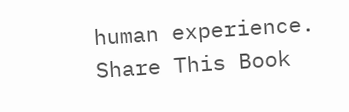human experience.
Share This Book